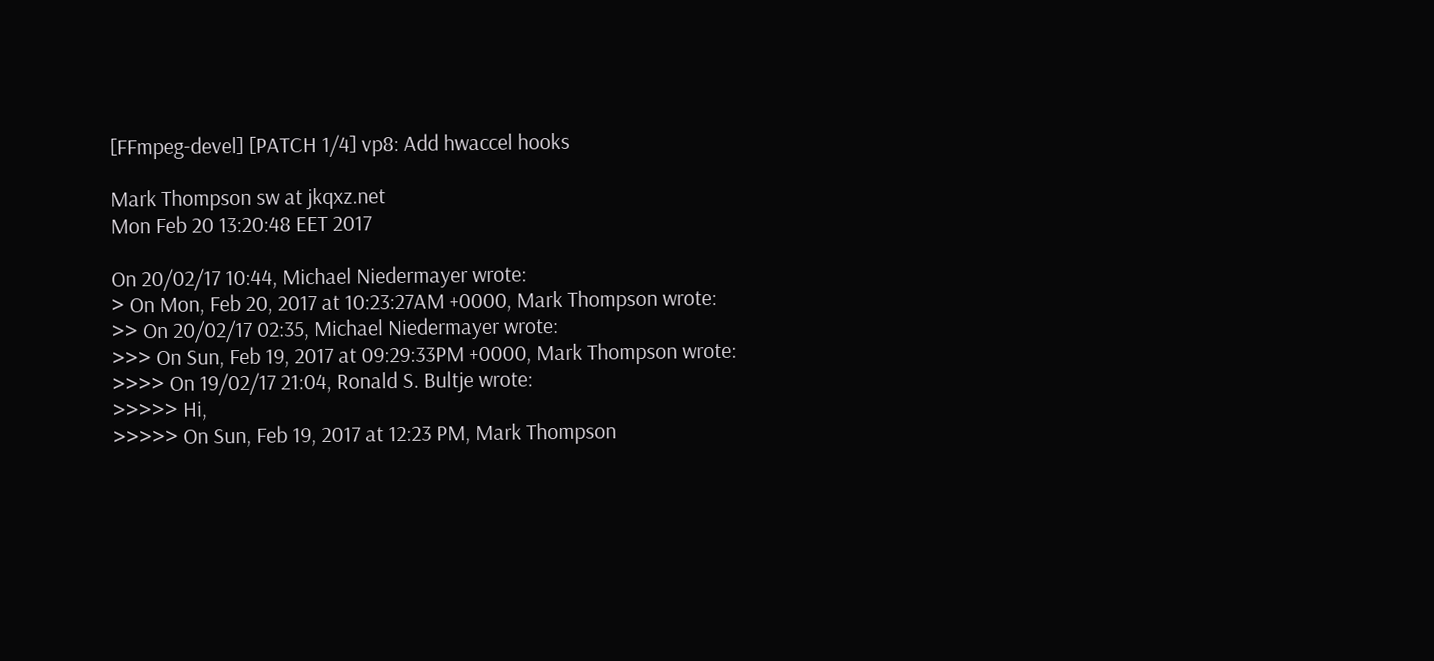[FFmpeg-devel] [PATCH 1/4] vp8: Add hwaccel hooks

Mark Thompson sw at jkqxz.net
Mon Feb 20 13:20:48 EET 2017

On 20/02/17 10:44, Michael Niedermayer wrote:
> On Mon, Feb 20, 2017 at 10:23:27AM +0000, Mark Thompson wrote:
>> On 20/02/17 02:35, Michael Niedermayer wrote:
>>> On Sun, Feb 19, 2017 at 09:29:33PM +0000, Mark Thompson wrote:
>>>> On 19/02/17 21:04, Ronald S. Bultje wrote:
>>>>> Hi,
>>>>> On Sun, Feb 19, 2017 at 12:23 PM, Mark Thompson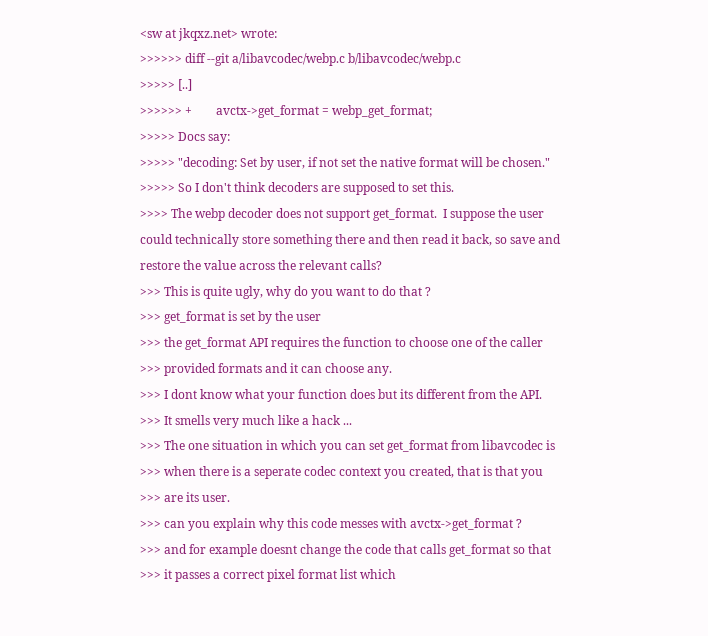<sw at jkqxz.net> wrote:
>>>>>> diff --git a/libavcodec/webp.c b/libavcodec/webp.c
>>>>> [..]
>>>>>> +        avctx->get_format = webp_get_format;
>>>>> Docs say:
>>>>> "decoding: Set by user, if not set the native format will be chosen."
>>>>> So I don't think decoders are supposed to set this.
>>>> The webp decoder does not support get_format.  I suppose the user could technically store something there and then read it back, so save and restore the value across the relevant calls?
>>> This is quite ugly, why do you want to do that ?
>>> get_format is set by the user
>>> the get_format API requires the function to choose one of the caller
>>> provided formats and it can choose any.
>>> I dont know what your function does but its different from the API.
>>> It smells very much like a hack ...
>>> The one situation in which you can set get_format from libavcodec is
>>> when there is a seperate codec context you created, that is that you
>>> are its user.
>>> can you explain why this code messes with avctx->get_format ?
>>> and for example doesnt change the code that calls get_format so that
>>> it passes a correct pixel format list which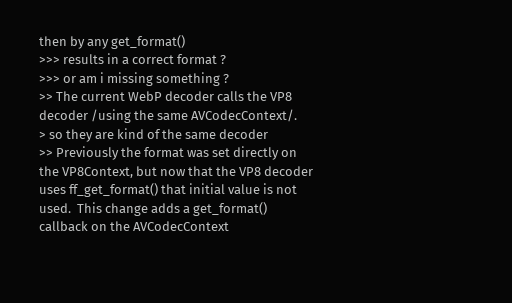then by any get_format()
>>> results in a correct format ?
>>> or am i missing something ?
>> The current WebP decoder calls the VP8 decoder /using the same AVCodecContext/.
> so they are kind of the same decoder
>> Previously the format was set directly on the VP8Context, but now that the VP8 decoder uses ff_get_format() that initial value is not used.  This change adds a get_format() callback on the AVCodecContext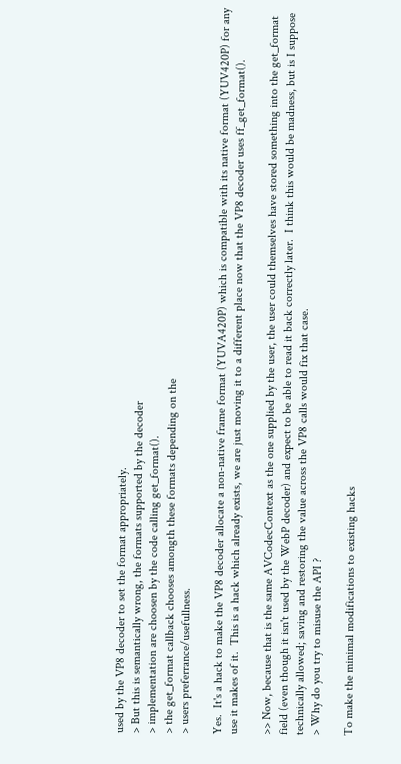used by the VP8 decoder to set the format appropriately.
> But this is semantically wrong, the formats supported by the decoder
> implementation are choosen by the code calling get_format().
> the get_format callback chooses amongth these formats depending on the
> users preferrance/usefullness.

Yes.  It's a hack to make the VP8 decoder allocate a non-native frame format (YUVA420P) which is compatible with its native format (YUV420P) for any use it makes of it.  This is a hack which already exists, we are just moving it to a different place now that the VP8 decoder uses ff_get_format().

>> Now, because that is the same AVCodecContext as the one supplied by the user, the user could themselves have stored something into the get_format field (even though it isn't used by the WebP decoder) and expect to be able to read it back correctly later.  I think this would be madness, but is I suppose technically allowed; saving and restoring the value across the VP8 calls would fix that case.
> Why do you try to misuse the API ?

To make the minimal modifications to existing hacks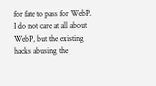for fate to pass for WebP.  I do not care at all about WebP, but the existing hacks abusing the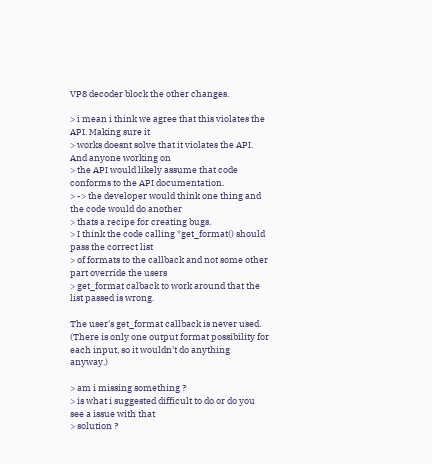VP8 decoder block the other changes.

> i mean i think we agree that this violates the API. Making sure it
> works doesnt solve that it violates the API. And anyone working on
> the API would likely assume that code conforms to the API documentation.
> -> the developer would think one thing and the code would do another
> thats a recipe for creating bugs.
> I think the code calling *get_format() should pass the correct list
> of formats to the callback and not some other part override the users
> get_format calback to work around that the list passed is wrong.

The user's get_format callback is never used.  (There is only one output format possibility for each input, so it wouldn't do anything anyway.)

> am i missing something ?
> is what i suggested difficult to do or do you see a issue with that
> solution ?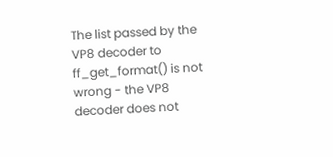The list passed by the VP8 decoder to ff_get_format() is not wrong - the VP8 decoder does not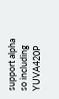support alpha so including YUVA420P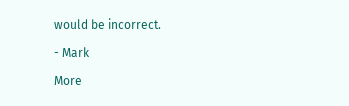would be incorrect.

- Mark

More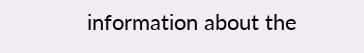information about the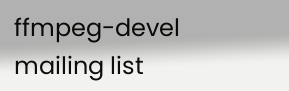ffmpeg-devel mailing list